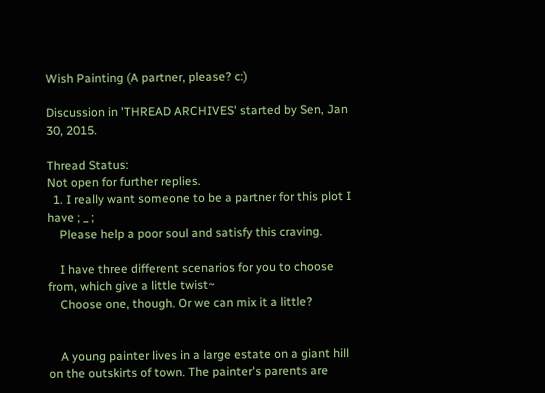Wish Painting (A partner, please? c:)

Discussion in 'THREAD ARCHIVES' started by Sen, Jan 30, 2015.

Thread Status:
Not open for further replies.
  1. I really want someone to be a partner for this plot I have ; _ ;
    Please help a poor soul and satisfy this craving.

    I have three different scenarios for you to choose from, which give a little twist~
    Choose one, though. Or we can mix it a little?


    A young painter lives in a large estate on a giant hill on the outskirts of town. The painter's parents are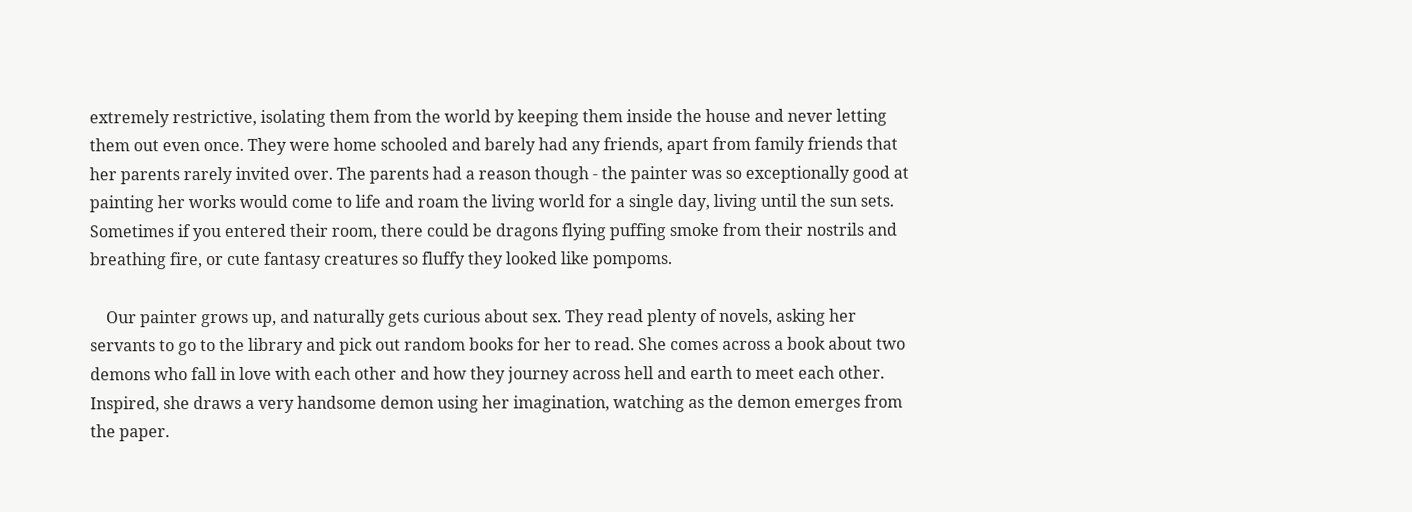extremely restrictive, isolating them from the world by keeping them inside the house and never letting them out even once. They were home schooled and barely had any friends, apart from family friends that her parents rarely invited over. The parents had a reason though - the painter was so exceptionally good at painting her works would come to life and roam the living world for a single day, living until the sun sets. Sometimes if you entered their room, there could be dragons flying puffing smoke from their nostrils and breathing fire, or cute fantasy creatures so fluffy they looked like pompoms.

    Our painter grows up, and naturally gets curious about sex. They read plenty of novels, asking her servants to go to the library and pick out random books for her to read. She comes across a book about two demons who fall in love with each other and how they journey across hell and earth to meet each other. Inspired, she draws a very handsome demon using her imagination, watching as the demon emerges from the paper.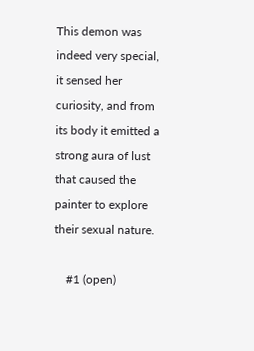This demon was indeed very special, it sensed her curiosity, and from its body it emitted a strong aura of lust that caused the painter to explore their sexual nature.

    #1 (open)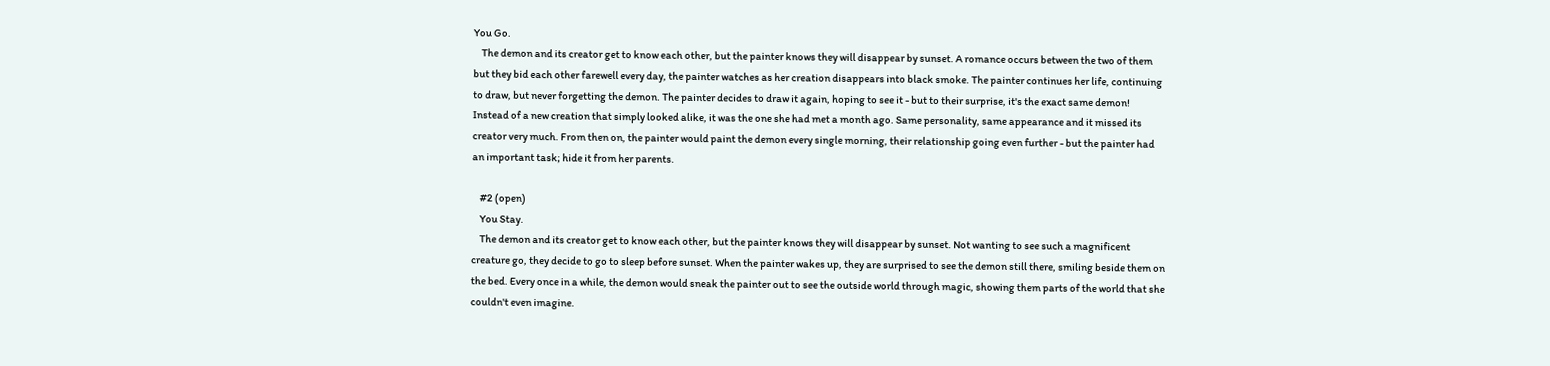You Go.
    The demon and its creator get to know each other, but the painter knows they will disappear by sunset. A romance occurs between the two of them but they bid each other farewell every day, the painter watches as her creation disappears into black smoke. The painter continues her life, continuing to draw, but never forgetting the demon. The painter decides to draw it again, hoping to see it - but to their surprise, it's the exact same demon! Instead of a new creation that simply looked alike, it was the one she had met a month ago. Same personality, same appearance and it missed its creator very much. From then on, the painter would paint the demon every single morning, their relationship going even further - but the painter had an important task; hide it from her parents.

    #2 (open)
    You Stay.
    The demon and its creator get to know each other, but the painter knows they will disappear by sunset. Not wanting to see such a magnificent creature go, they decide to go to sleep before sunset. When the painter wakes up, they are surprised to see the demon still there, smiling beside them on the bed. Every once in a while, the demon would sneak the painter out to see the outside world through magic, showing them parts of the world that she couldn't even imagine.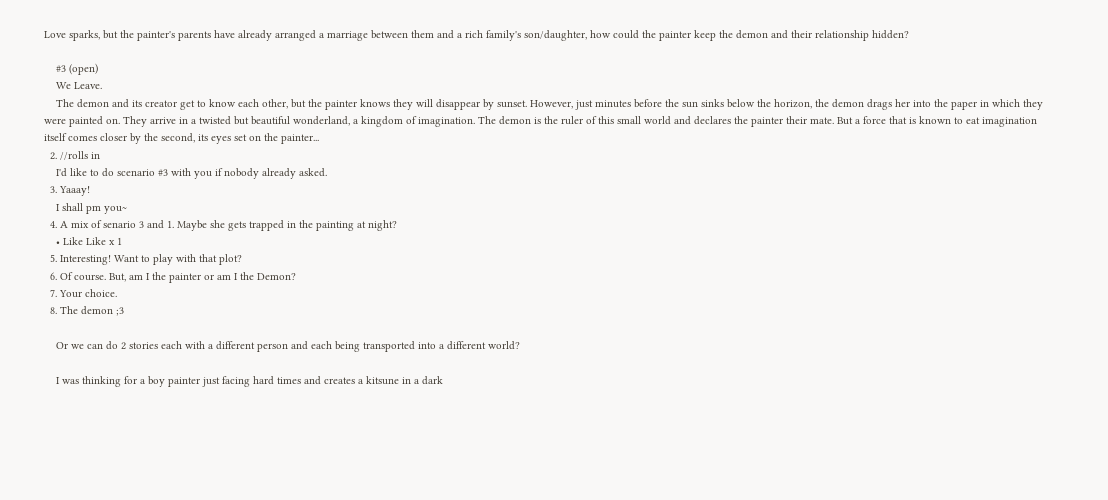Love sparks, but the painter's parents have already arranged a marriage between them and a rich family's son/daughter, how could the painter keep the demon and their relationship hidden?

    #3 (open)
    We Leave.
    The demon and its creator get to know each other, but the painter knows they will disappear by sunset. However, just minutes before the sun sinks below the horizon, the demon drags her into the paper in which they were painted on. They arrive in a twisted but beautiful wonderland, a kingdom of imagination. The demon is the ruler of this small world and declares the painter their mate. But a force that is known to eat imagination itself comes closer by the second, its eyes set on the painter...
  2. //rolls in
    I'd like to do scenario #3 with you if nobody already asked.
  3. Yaaay!
    I shall pm you~
  4. A mix of senario 3 and 1. Maybe she gets trapped in the painting at night?
    • Like Like x 1
  5. Interesting! Want to play with that plot?
  6. Of course. But, am I the painter or am I the Demon?
  7. Your choice.
  8. The demon ;3

    Or we can do 2 stories each with a different person and each being transported into a different world?

    I was thinking for a boy painter just facing hard times and creates a kitsune in a dark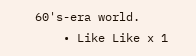60's-era world.
    • Like Like x 1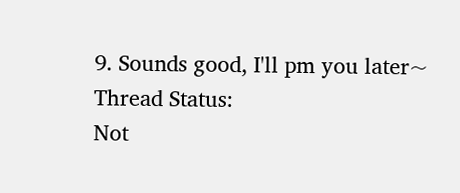9. Sounds good, I'll pm you later~
Thread Status:
Not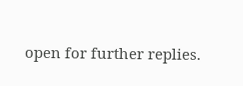open for further replies.